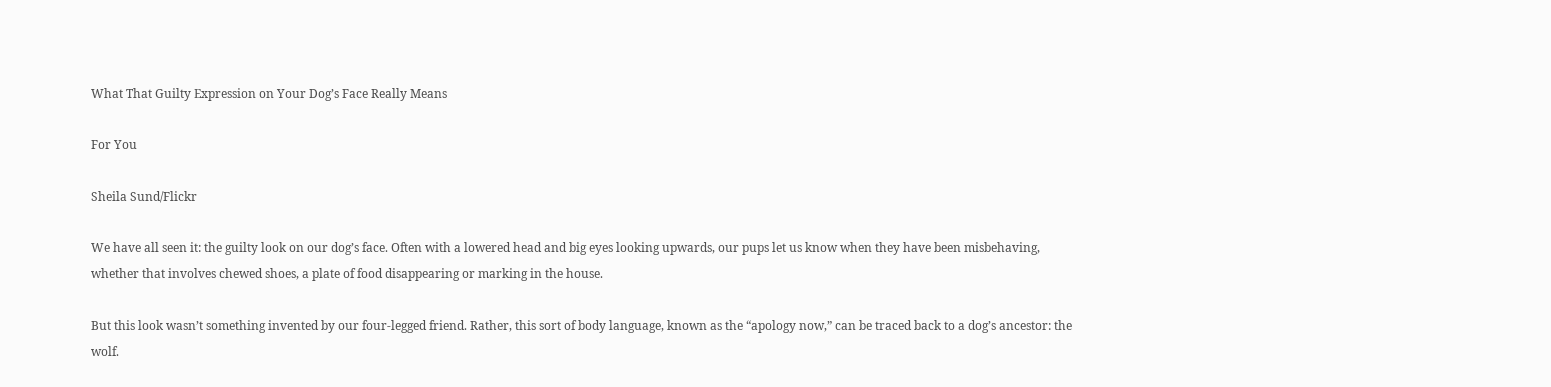What That Guilty Expression on Your Dog’s Face Really Means

For You

Sheila Sund/Flickr

We have all seen it: the guilty look on our dog’s face. Often with a lowered head and big eyes looking upwards, our pups let us know when they have been misbehaving, whether that involves chewed shoes, a plate of food disappearing or marking in the house.

But this look wasn’t something invented by our four-legged friend. Rather, this sort of body language, known as the “apology now,” can be traced back to a dog’s ancestor: the wolf.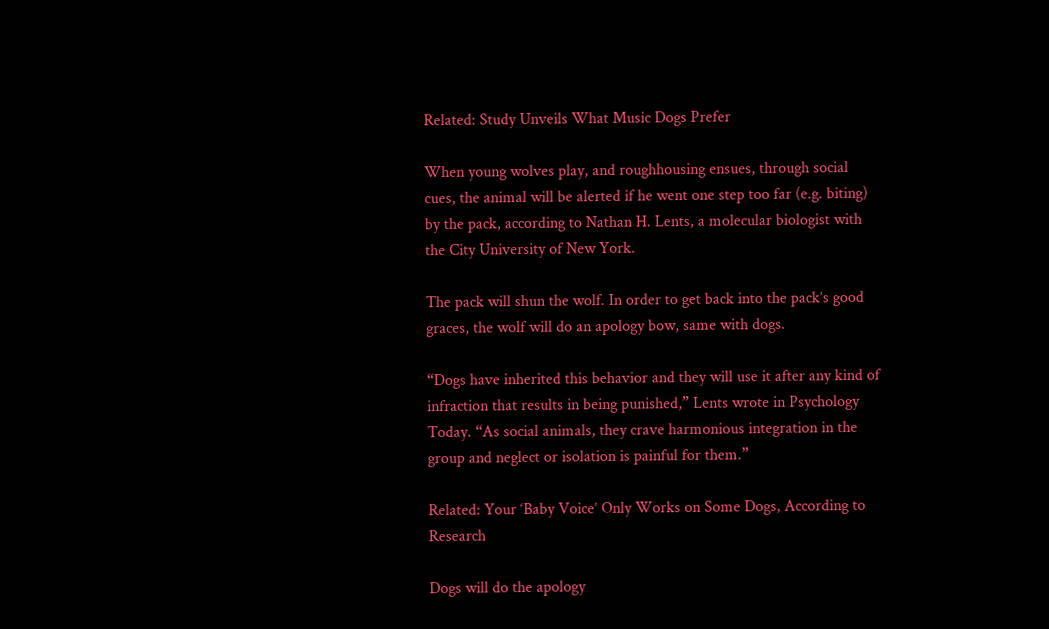Related: Study Unveils What Music Dogs Prefer

When young wolves play, and roughhousing ensues, through social cues, the animal will be alerted if he went one step too far (e.g. biting) by the pack, according to Nathan H. Lents, a molecular biologist with the City University of New York.

The pack will shun the wolf. In order to get back into the pack’s good graces, the wolf will do an apology bow, same with dogs.

“Dogs have inherited this behavior and they will use it after any kind of infraction that results in being punished,” Lents wrote in Psychology Today. “As social animals, they crave harmonious integration in the group and neglect or isolation is painful for them.”

Related: Your ‘Baby Voice’ Only Works on Some Dogs, According to Research

Dogs will do the apology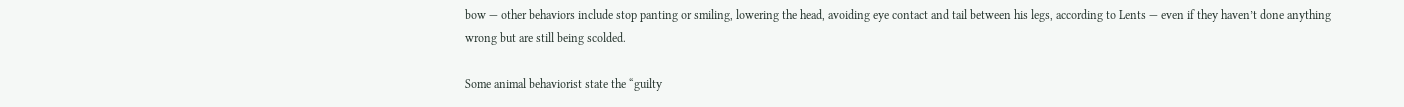bow — other behaviors include stop panting or smiling, lowering the head, avoiding eye contact and tail between his legs, according to Lents — even if they haven’t done anything wrong but are still being scolded.

Some animal behaviorist state the “guilty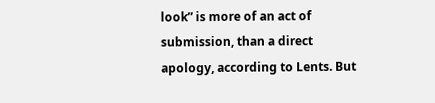look” is more of an act of submission, than a direct apology, according to Lents. But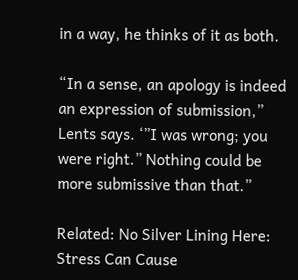in a way, he thinks of it as both.

“In a sense, an apology is indeed an expression of submission,” Lents says. ‘”I was wrong; you were right.” Nothing could be more submissive than that.”

Related: No Silver Lining Here: Stress Can Cause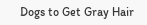Dogs to Get Gray Hair